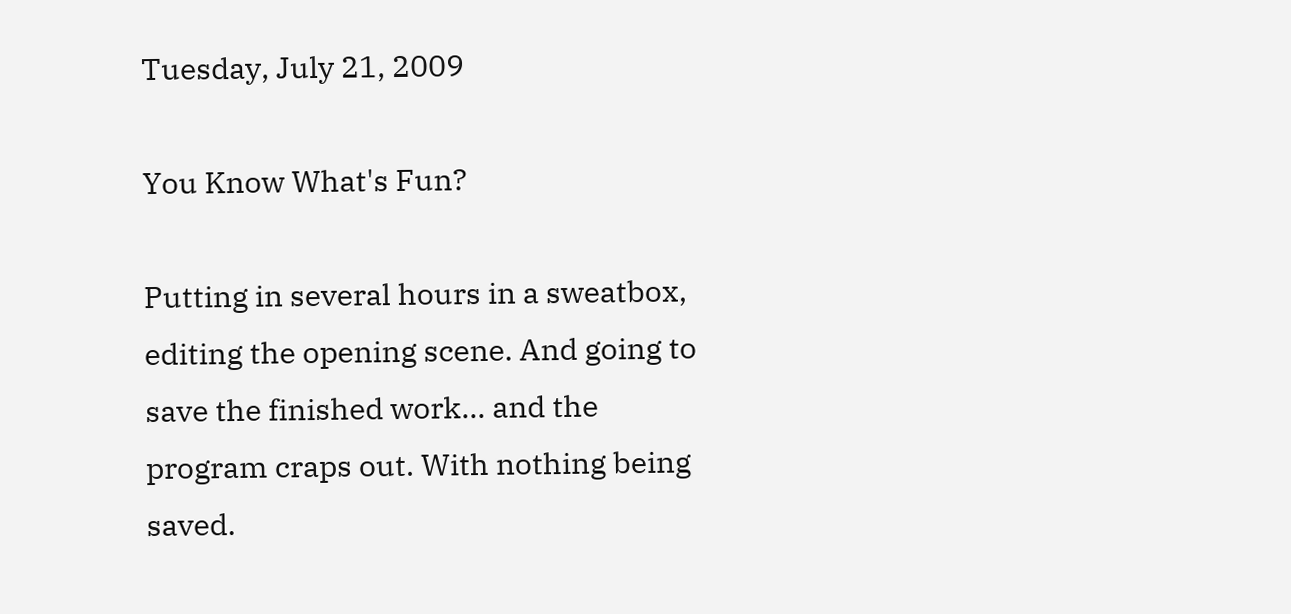Tuesday, July 21, 2009

You Know What's Fun?

Putting in several hours in a sweatbox, editing the opening scene. And going to save the finished work... and the program craps out. With nothing being saved.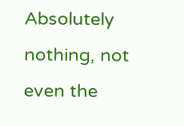Absolutely nothing, not even the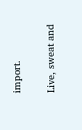import.

Live, sweat and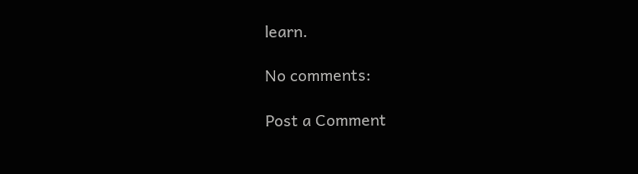learn.

No comments:

Post a Comment